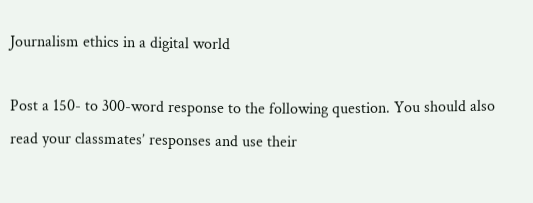Journalism ethics in a digital world

Post a 150- to 300-word response to the following question. You should also read your classmates’ responses and use their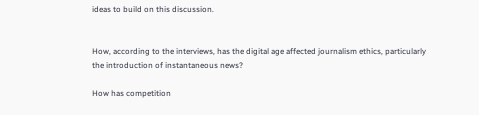ideas to build on this discussion.


How, according to the interviews, has the digital age affected journalism ethics, particularly the introduction of instantaneous news?

How has competition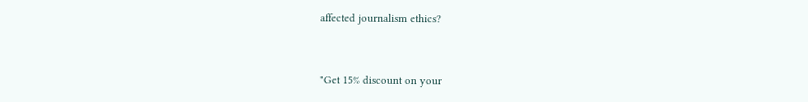affected journalism ethics?


"Get 15% discount on your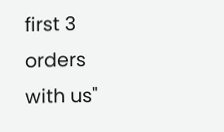first 3 orders with us"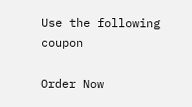Use the following coupon

Order Now